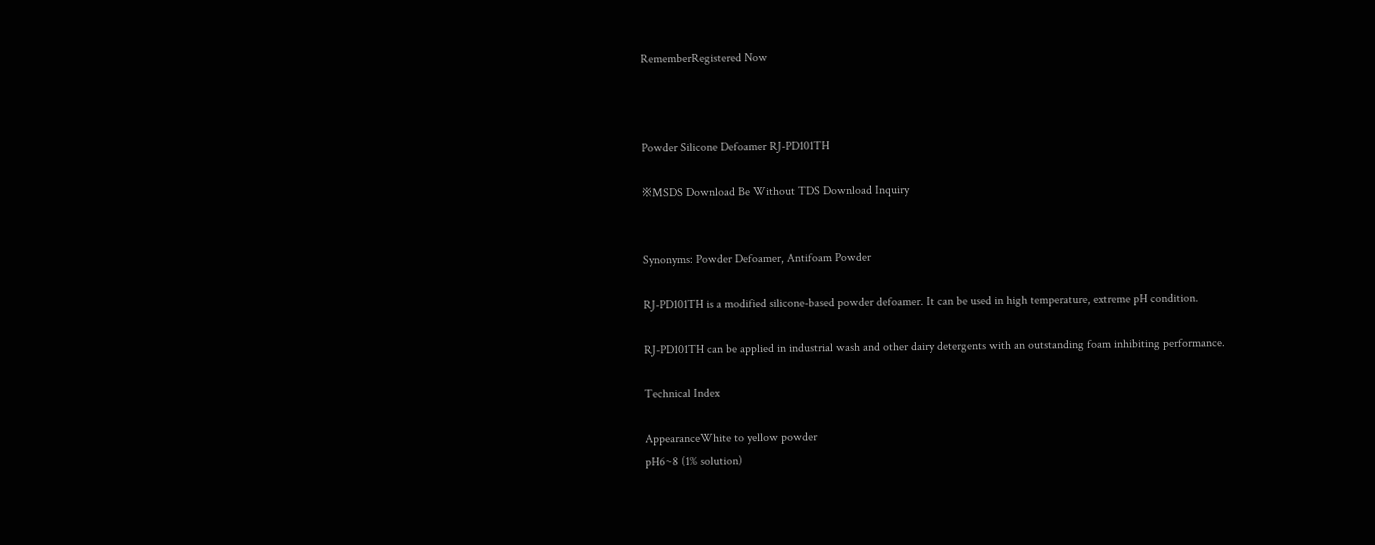RememberRegistered Now



Powder Silicone Defoamer RJ-PD101TH

※MSDS Download Be Without TDS Download Inquiry


Synonyms: Powder Defoamer, Antifoam Powder

RJ-PD101TH is a modified silicone-based powder defoamer. It can be used in high temperature, extreme pH condition.

RJ-PD101TH can be applied in industrial wash and other dairy detergents with an outstanding foam inhibiting performance.

Technical Index

AppearanceWhite to yellow powder
pH6~8 (1% solution)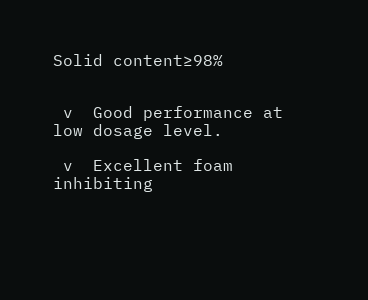Solid content≥98%


 v  Good performance at low dosage level.

 v  Excellent foam inhibiting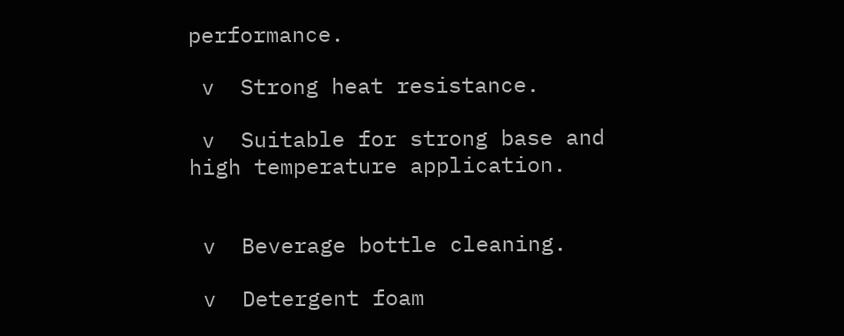performance.

 v  Strong heat resistance.

 v  Suitable for strong base and high temperature application.


 v  Beverage bottle cleaning.

 v  Detergent foam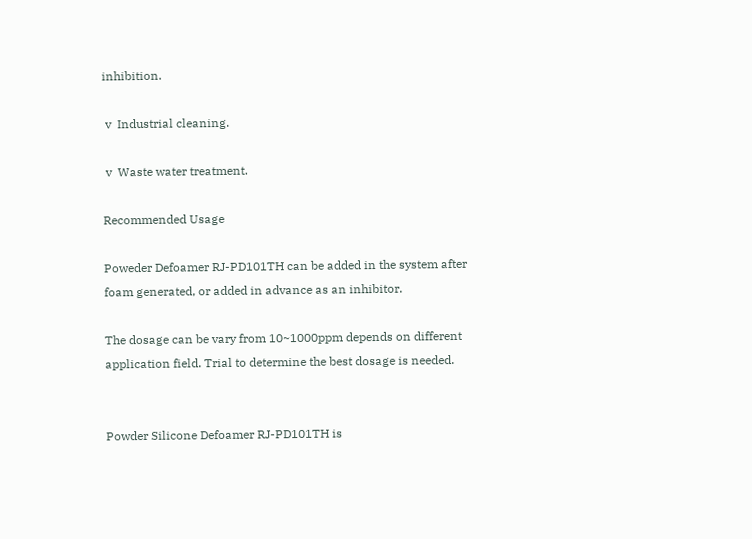inhibition.

 v  Industrial cleaning.

 v  Waste water treatment.

Recommended Usage

Poweder Defoamer RJ-PD101TH can be added in the system after foam generated, or added in advance as an inhibitor.

The dosage can be vary from 10~1000ppm depends on different application field. Trial to determine the best dosage is needed.


Powder Silicone Defoamer RJ-PD101TH is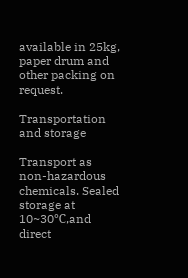available in 25kg, paper drum and other packing on request.

Transportation and storage

Transport as non-hazardous chemicals. Sealed storage at 10~30℃,and direct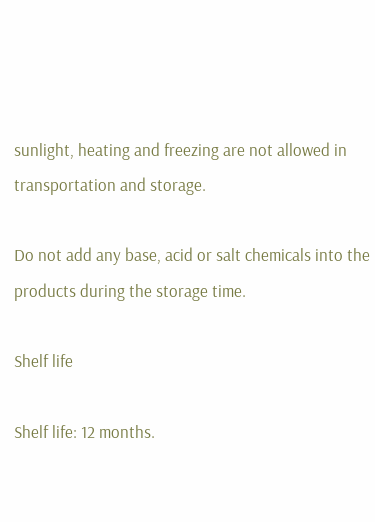sunlight, heating and freezing are not allowed in transportation and storage.

Do not add any base, acid or salt chemicals into the products during the storage time.

Shelf life

Shelf life: 12 months.